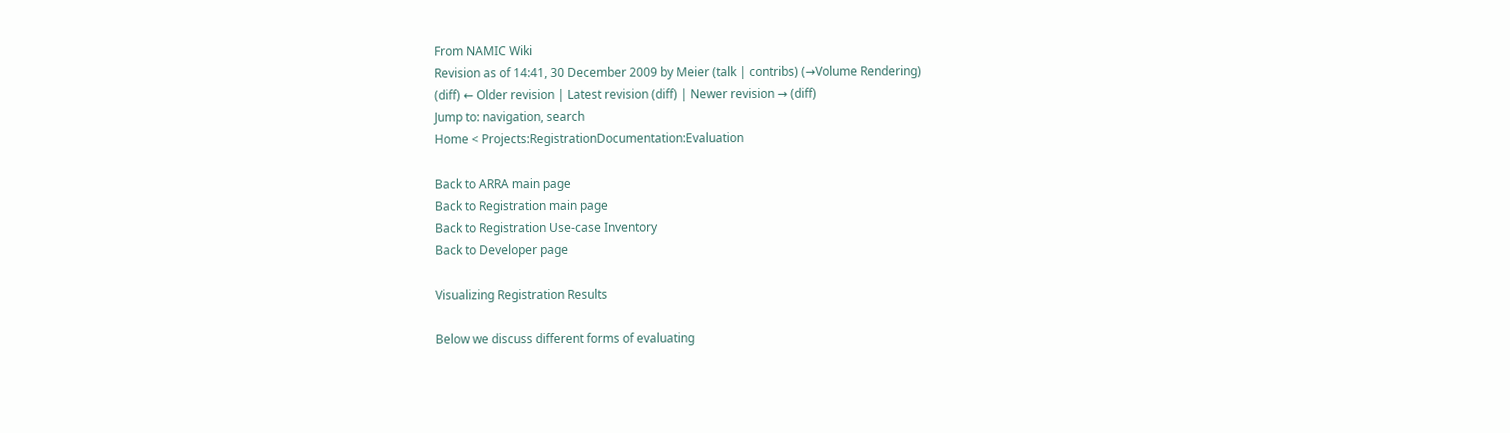From NAMIC Wiki
Revision as of 14:41, 30 December 2009 by Meier (talk | contribs) (→Volume Rendering)
(diff) ← Older revision | Latest revision (diff) | Newer revision → (diff)
Jump to: navigation, search
Home < Projects:RegistrationDocumentation:Evaluation

Back to ARRA main page
Back to Registration main page
Back to Registration Use-case Inventory
Back to Developer page

Visualizing Registration Results

Below we discuss different forms of evaluating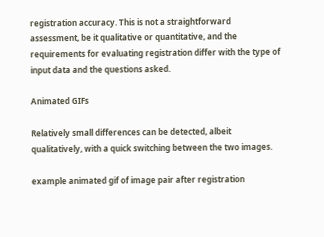registration accuracy. This is not a straightforward assessment, be it qualitative or quantitative, and the requirements for evaluating registration differ with the type of input data and the questions asked.

Animated GIFs

Relatively small differences can be detected, albeit qualitatively, with a quick switching between the two images.

example animated gif of image pair after registration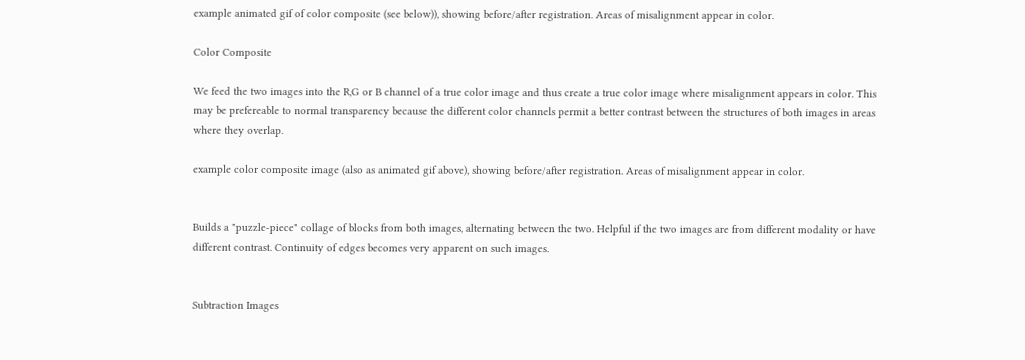example animated gif of color composite (see below)), showing before/after registration. Areas of misalignment appear in color.

Color Composite

We feed the two images into the R,G or B channel of a true color image and thus create a true color image where misalignment appears in color. This may be prefereable to normal transparency because the different color channels permit a better contrast between the structures of both images in areas where they overlap.

example color composite image (also as animated gif above), showing before/after registration. Areas of misalignment appear in color.


Builds a "puzzle-piece" collage of blocks from both images, alternating between the two. Helpful if the two images are from different modality or have different contrast. Continuity of edges becomes very apparent on such images.


Subtraction Images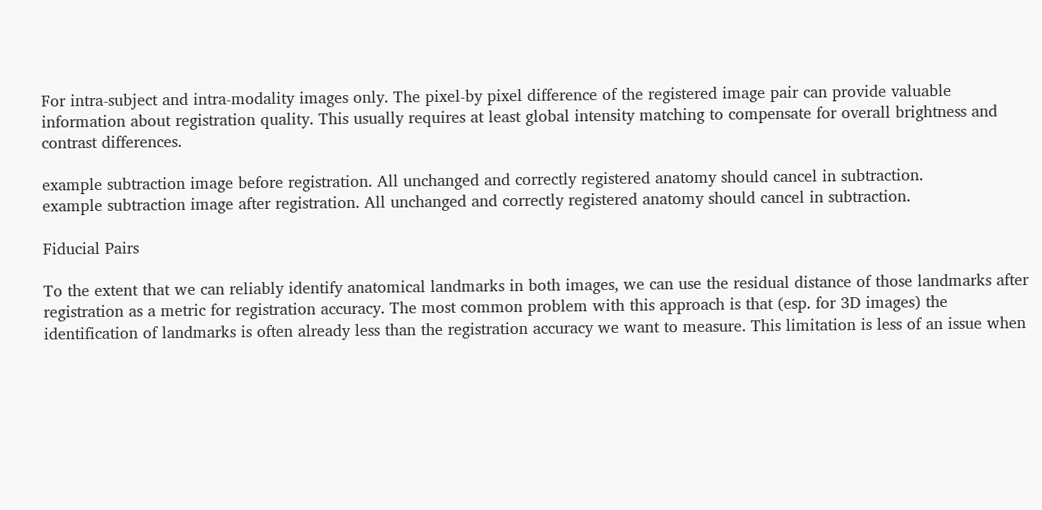For intra-subject and intra-modality images only. The pixel-by pixel difference of the registered image pair can provide valuable information about registration quality. This usually requires at least global intensity matching to compensate for overall brightness and contrast differences.

example subtraction image before registration. All unchanged and correctly registered anatomy should cancel in subtraction.
example subtraction image after registration. All unchanged and correctly registered anatomy should cancel in subtraction.

Fiducial Pairs

To the extent that we can reliably identify anatomical landmarks in both images, we can use the residual distance of those landmarks after registration as a metric for registration accuracy. The most common problem with this approach is that (esp. for 3D images) the identification of landmarks is often already less than the registration accuracy we want to measure. This limitation is less of an issue when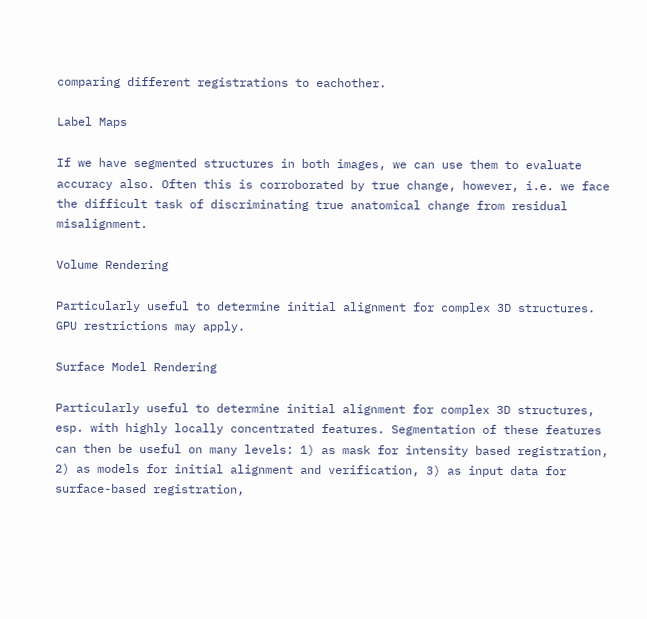comparing different registrations to eachother.

Label Maps

If we have segmented structures in both images, we can use them to evaluate accuracy also. Often this is corroborated by true change, however, i.e. we face the difficult task of discriminating true anatomical change from residual misalignment.

Volume Rendering

Particularly useful to determine initial alignment for complex 3D structures. GPU restrictions may apply.

Surface Model Rendering

Particularly useful to determine initial alignment for complex 3D structures, esp. with highly locally concentrated features. Segmentation of these features can then be useful on many levels: 1) as mask for intensity based registration, 2) as models for initial alignment and verification, 3) as input data for surface-based registration,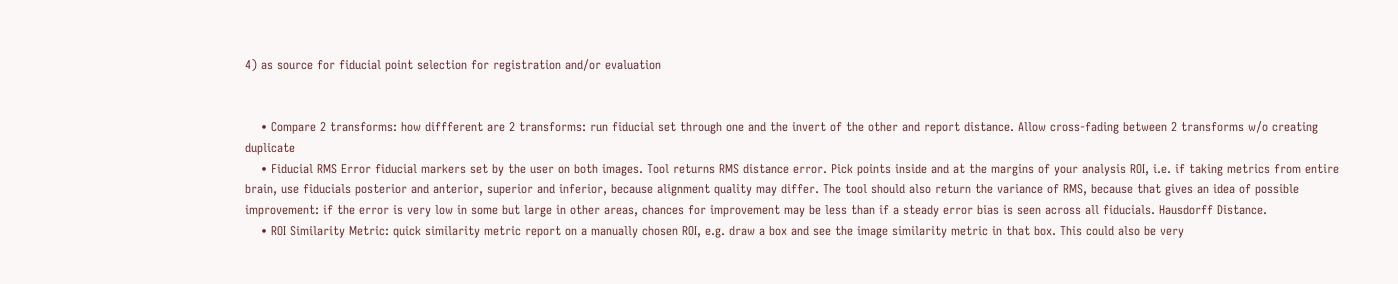4) as source for fiducial point selection for registration and/or evaluation


    • Compare 2 transforms: how diffferent are 2 transforms: run fiducial set through one and the invert of the other and report distance. Allow cross-fading between 2 transforms w/o creating duplicate
    • Fiducial RMS Error fiducial markers set by the user on both images. Tool returns RMS distance error. Pick points inside and at the margins of your analysis ROI, i.e. if taking metrics from entire brain, use fiducials posterior and anterior, superior and inferior, because alignment quality may differ. The tool should also return the variance of RMS, because that gives an idea of possible improvement: if the error is very low in some but large in other areas, chances for improvement may be less than if a steady error bias is seen across all fiducials. Hausdorff Distance.
    • ROI Similarity Metric: quick similarity metric report on a manually chosen ROI, e.g. draw a box and see the image similarity metric in that box. This could also be very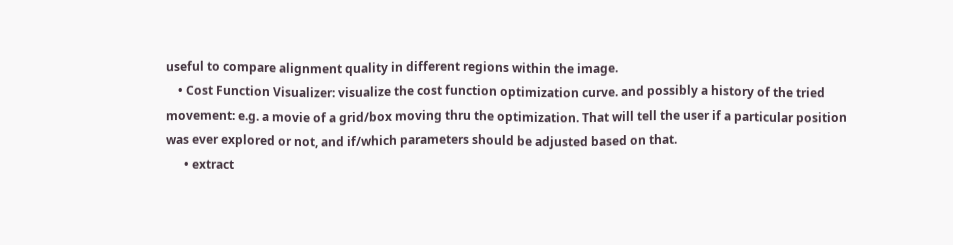useful to compare alignment quality in different regions within the image.
    • Cost Function Visualizer: visualize the cost function optimization curve. and possibly a history of the tried movement: e.g. a movie of a grid/box moving thru the optimization. That will tell the user if a particular position was ever explored or not, and if/which parameters should be adjusted based on that.
      • extract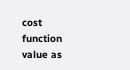cost function value as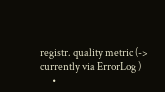registr. quality metric (-> currently via ErrorLog )
      •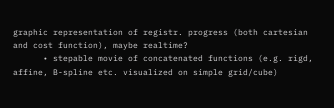graphic representation of registr. progress (both cartesian and cost function), maybe realtime?
      • stepable movie of concatenated functions (e.g. rigd, affine, B-spline etc. visualized on simple grid/cube)